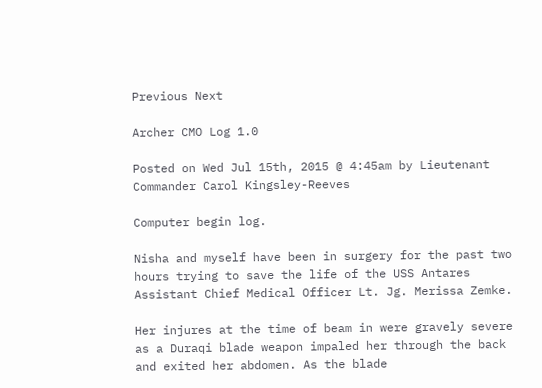Previous Next

Archer CMO Log 1.0

Posted on Wed Jul 15th, 2015 @ 4:45am by Lieutenant Commander Carol Kingsley-Reeves

Computer begin log.

Nisha and myself have been in surgery for the past two hours trying to save the life of the USS Antares Assistant Chief Medical Officer Lt. Jg. Merissa Zemke.

Her injures at the time of beam in were gravely severe as a Duraqi blade weapon impaled her through the back and exited her abdomen. As the blade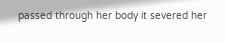passed through her body it severed her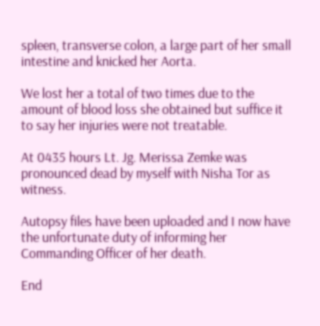spleen, transverse colon, a large part of her small intestine and knicked her Aorta.

We lost her a total of two times due to the amount of blood loss she obtained but suffice it to say her injuries were not treatable.

At 0435 hours Lt. Jg. Merissa Zemke was pronounced dead by myself with Nisha Tor as witness.

Autopsy files have been uploaded and I now have the unfortunate duty of informing her Commanding Officer of her death.

End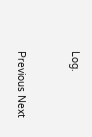Log.


Previous Next